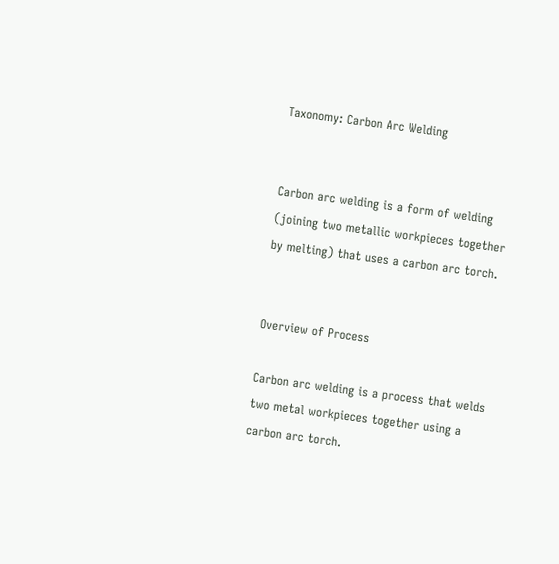Taxonomy: Carbon Arc Welding


Carbon arc welding is a form of welding (joining two metallic workpieces together by melting) that uses a carbon arc torch.


Overview of Process

Carbon arc welding is a process that welds two metal workpieces together using a carbon arc torch.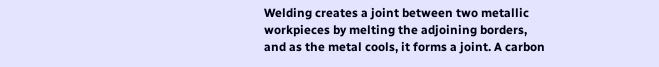Welding creates a joint between two metallic workpieces by melting the adjoining borders, and as the metal cools, it forms a joint. A carbon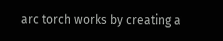arc torch works by creating a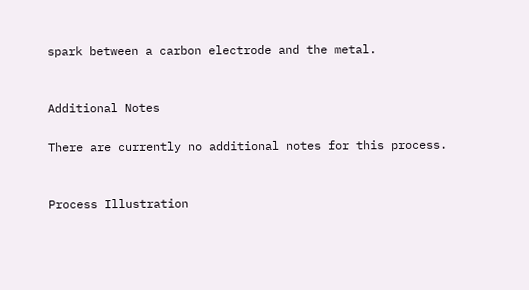spark between a carbon electrode and the metal.


Additional Notes

There are currently no additional notes for this process.


Process Illustration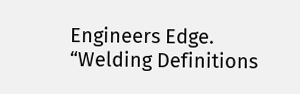Engineers Edge. “Welding Definitions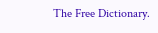The Free Dictionary.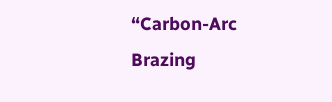“Carbon-Arc Brazing